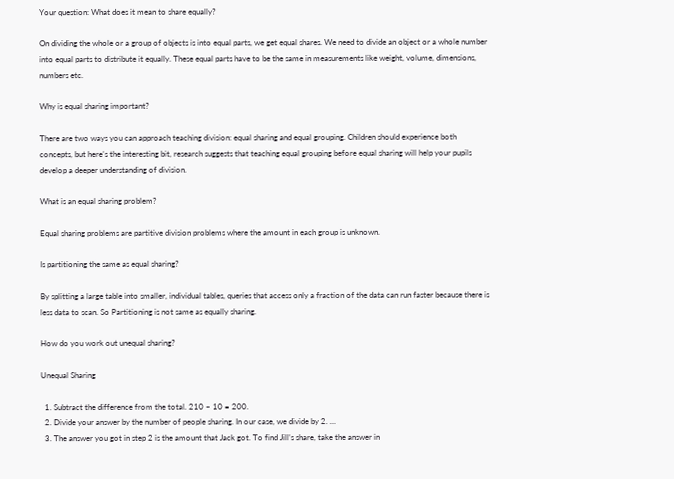Your question: What does it mean to share equally?

On dividing the whole or a group of objects is into equal parts, we get equal shares. We need to divide an object or a whole number into equal parts to distribute it equally. These equal parts have to be the same in measurements like weight, volume, dimensions, numbers etc.

Why is equal sharing important?

There are two ways you can approach teaching division: equal sharing and equal grouping. Children should experience both concepts, but here’s the interesting bit, research suggests that teaching equal grouping before equal sharing will help your pupils develop a deeper understanding of division.

What is an equal sharing problem?

Equal sharing problems are partitive division problems where the amount in each group is unknown.

Is partitioning the same as equal sharing?

By splitting a large table into smaller, individual tables, queries that access only a fraction of the data can run faster because there is less data to scan. So Partitioning is not same as equally sharing.

How do you work out unequal sharing?

Unequal Sharing

  1. Subtract the difference from the total. 210 – 10 = 200.
  2. Divide your answer by the number of people sharing. In our case, we divide by 2. …
  3. The answer you got in step 2 is the amount that Jack got. To find Jill’s share, take the answer in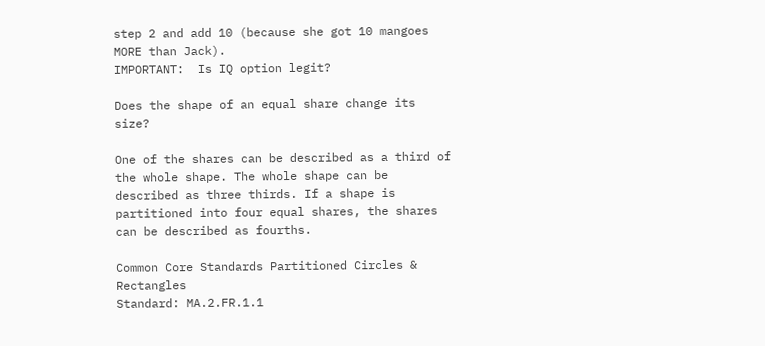step 2 and add 10 (because she got 10 mangoes MORE than Jack).
IMPORTANT:  Is IQ option legit?

Does the shape of an equal share change its size?

One of the shares can be described as a third of the whole shape. The whole shape can be described as three thirds. If a shape is partitioned into four equal shares, the shares can be described as fourths.

Common Core Standards Partitioned Circles & Rectangles
Standard: MA.2.FR.1.1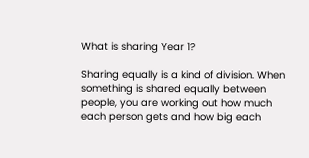What is sharing Year 1?

Sharing equally is a kind of division. When something is shared equally between people, you are working out how much each person gets and how big each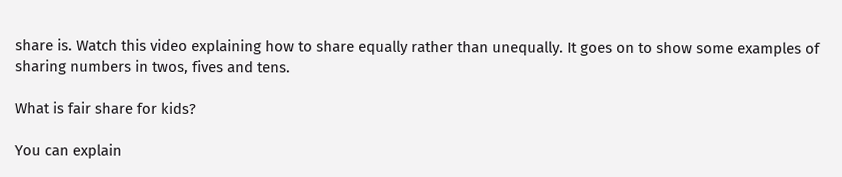share is. Watch this video explaining how to share equally rather than unequally. It goes on to show some examples of sharing numbers in twos, fives and tens.

What is fair share for kids?

You can explain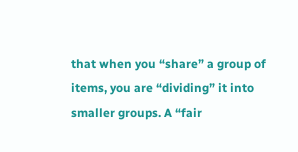that when you “share” a group of items, you are “dividing” it into smaller groups. A “fair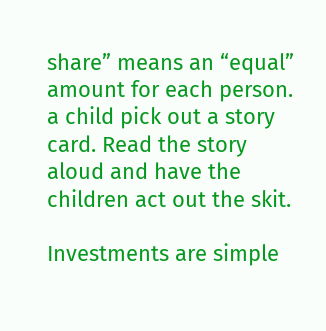share” means an “equal” amount for each person. a child pick out a story card. Read the story aloud and have the children act out the skit.

Investments are simple